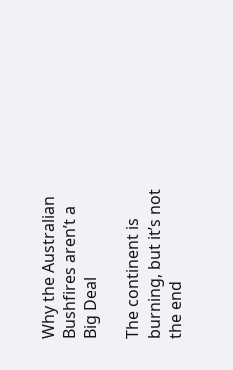Why the Australian Bushfires aren’t a Big Deal

The continent is burning, but it’s not the end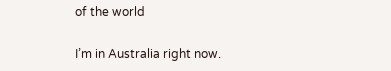of the world

I’m in Australia right now.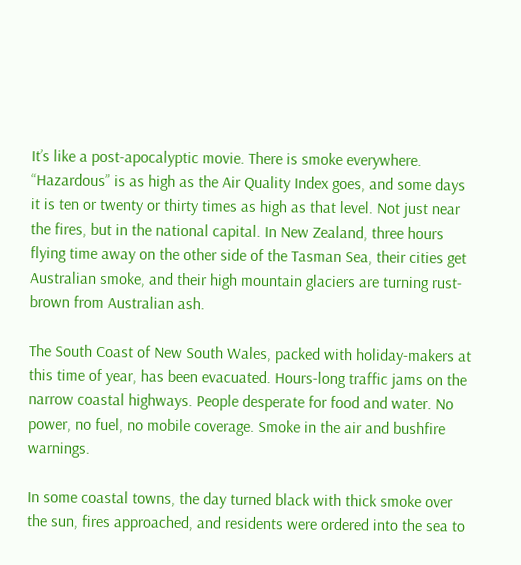It’s like a post-apocalyptic movie. There is smoke everywhere. “Hazardous” is as high as the Air Quality Index goes, and some days it is ten or twenty or thirty times as high as that level. Not just near the fires, but in the national capital. In New Zealand, three hours flying time away on the other side of the Tasman Sea, their cities get Australian smoke, and their high mountain glaciers are turning rust-brown from Australian ash.

The South Coast of New South Wales, packed with holiday-makers at this time of year, has been evacuated. Hours-long traffic jams on the narrow coastal highways. People desperate for food and water. No power, no fuel, no mobile coverage. Smoke in the air and bushfire warnings.

In some coastal towns, the day turned black with thick smoke over the sun, fires approached, and residents were ordered into the sea to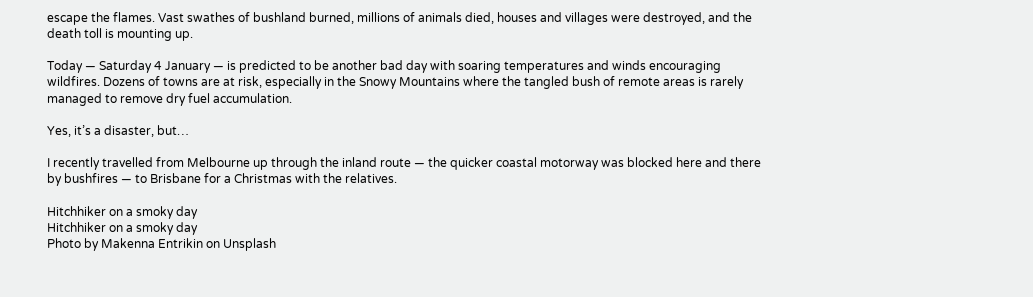escape the flames. Vast swathes of bushland burned, millions of animals died, houses and villages were destroyed, and the death toll is mounting up.

Today — Saturday 4 January — is predicted to be another bad day with soaring temperatures and winds encouraging wildfires. Dozens of towns are at risk, especially in the Snowy Mountains where the tangled bush of remote areas is rarely managed to remove dry fuel accumulation.

Yes, it’s a disaster, but…

I recently travelled from Melbourne up through the inland route — the quicker coastal motorway was blocked here and there by bushfires — to Brisbane for a Christmas with the relatives.

Hitchhiker on a smoky day
Hitchhiker on a smoky day
Photo by Makenna Entrikin on Unsplash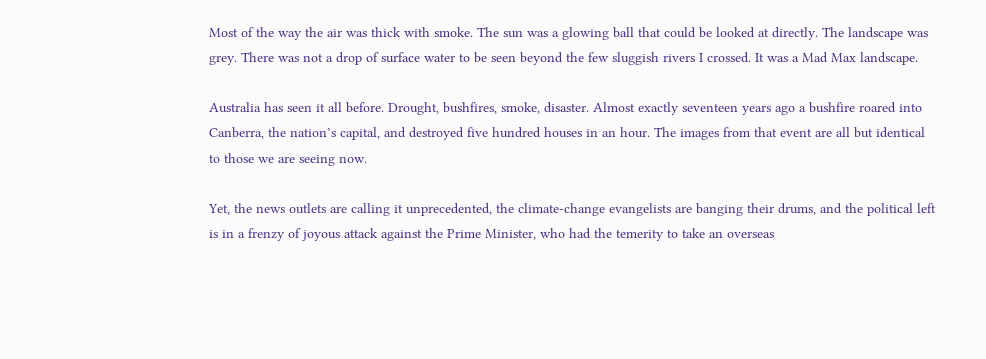Most of the way the air was thick with smoke. The sun was a glowing ball that could be looked at directly. The landscape was grey. There was not a drop of surface water to be seen beyond the few sluggish rivers I crossed. It was a Mad Max landscape.

Australia has seen it all before. Drought, bushfires, smoke, disaster. Almost exactly seventeen years ago a bushfire roared into Canberra, the nation’s capital, and destroyed five hundred houses in an hour. The images from that event are all but identical to those we are seeing now.

Yet, the news outlets are calling it unprecedented, the climate-change evangelists are banging their drums, and the political left is in a frenzy of joyous attack against the Prime Minister, who had the temerity to take an overseas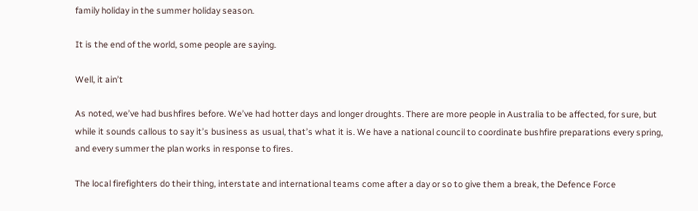family holiday in the summer holiday season.

It is the end of the world, some people are saying.

Well, it ain’t

As noted, we’ve had bushfires before. We’ve had hotter days and longer droughts. There are more people in Australia to be affected, for sure, but while it sounds callous to say it’s business as usual, that’s what it is. We have a national council to coordinate bushfire preparations every spring, and every summer the plan works in response to fires.

The local firefighters do their thing, interstate and international teams come after a day or so to give them a break, the Defence Force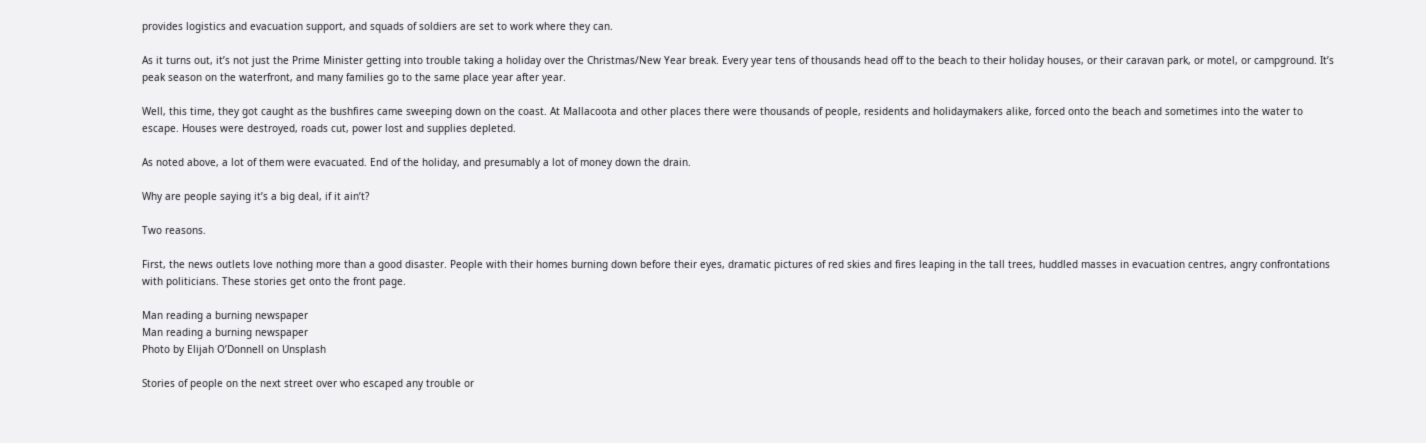provides logistics and evacuation support, and squads of soldiers are set to work where they can.

As it turns out, it’s not just the Prime Minister getting into trouble taking a holiday over the Christmas/New Year break. Every year tens of thousands head off to the beach to their holiday houses, or their caravan park, or motel, or campground. It’s peak season on the waterfront, and many families go to the same place year after year.

Well, this time, they got caught as the bushfires came sweeping down on the coast. At Mallacoota and other places there were thousands of people, residents and holidaymakers alike, forced onto the beach and sometimes into the water to escape. Houses were destroyed, roads cut, power lost and supplies depleted.

As noted above, a lot of them were evacuated. End of the holiday, and presumably a lot of money down the drain.

Why are people saying it’s a big deal, if it ain’t?

Two reasons.

First, the news outlets love nothing more than a good disaster. People with their homes burning down before their eyes, dramatic pictures of red skies and fires leaping in the tall trees, huddled masses in evacuation centres, angry confrontations with politicians. These stories get onto the front page.

Man reading a burning newspaper
Man reading a burning newspaper
Photo by Elijah O’Donnell on Unsplash

Stories of people on the next street over who escaped any trouble or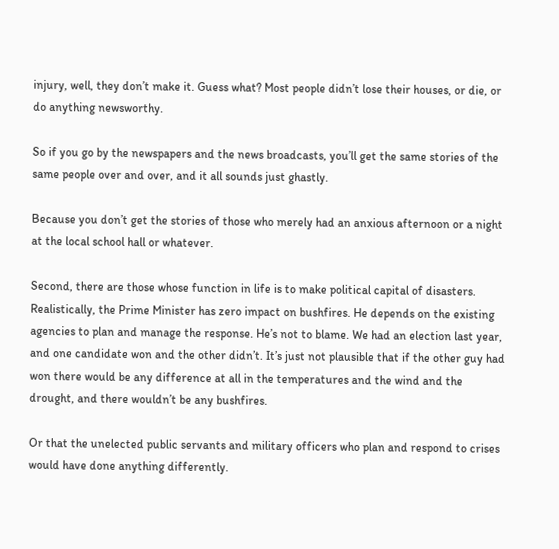injury, well, they don’t make it. Guess what? Most people didn’t lose their houses, or die, or do anything newsworthy.

So if you go by the newspapers and the news broadcasts, you’ll get the same stories of the same people over and over, and it all sounds just ghastly.

Because you don’t get the stories of those who merely had an anxious afternoon or a night at the local school hall or whatever.

Second, there are those whose function in life is to make political capital of disasters. Realistically, the Prime Minister has zero impact on bushfires. He depends on the existing agencies to plan and manage the response. He’s not to blame. We had an election last year, and one candidate won and the other didn’t. It’s just not plausible that if the other guy had won there would be any difference at all in the temperatures and the wind and the drought, and there wouldn’t be any bushfires.

Or that the unelected public servants and military officers who plan and respond to crises would have done anything differently.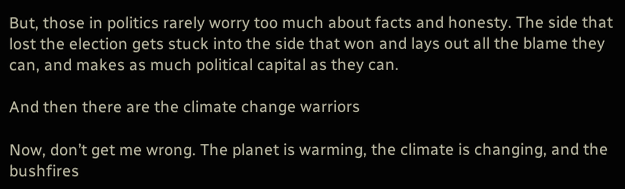But, those in politics rarely worry too much about facts and honesty. The side that lost the election gets stuck into the side that won and lays out all the blame they can, and makes as much political capital as they can.

And then there are the climate change warriors

Now, don’t get me wrong. The planet is warming, the climate is changing, and the bushfires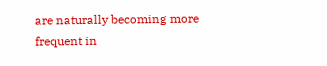are naturally becoming more frequent in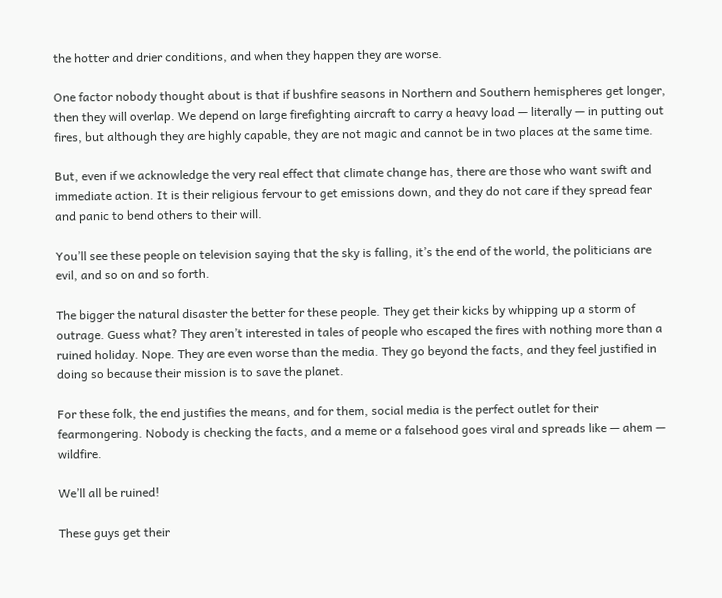the hotter and drier conditions, and when they happen they are worse.

One factor nobody thought about is that if bushfire seasons in Northern and Southern hemispheres get longer, then they will overlap. We depend on large firefighting aircraft to carry a heavy load — literally — in putting out fires, but although they are highly capable, they are not magic and cannot be in two places at the same time.

But, even if we acknowledge the very real effect that climate change has, there are those who want swift and immediate action. It is their religious fervour to get emissions down, and they do not care if they spread fear and panic to bend others to their will.

You’ll see these people on television saying that the sky is falling, it’s the end of the world, the politicians are evil, and so on and so forth.

The bigger the natural disaster the better for these people. They get their kicks by whipping up a storm of outrage. Guess what? They aren’t interested in tales of people who escaped the fires with nothing more than a ruined holiday. Nope. They are even worse than the media. They go beyond the facts, and they feel justified in doing so because their mission is to save the planet.

For these folk, the end justifies the means, and for them, social media is the perfect outlet for their fearmongering. Nobody is checking the facts, and a meme or a falsehood goes viral and spreads like — ahem — wildfire.

We’ll all be ruined!

These guys get their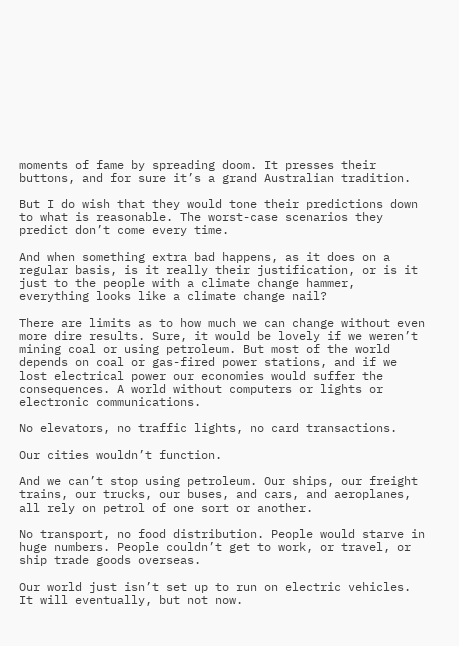moments of fame by spreading doom. It presses their buttons, and for sure it’s a grand Australian tradition.

But I do wish that they would tone their predictions down to what is reasonable. The worst-case scenarios they predict don’t come every time.

And when something extra bad happens, as it does on a regular basis, is it really their justification, or is it just to the people with a climate change hammer, everything looks like a climate change nail?

There are limits as to how much we can change without even more dire results. Sure, it would be lovely if we weren’t mining coal or using petroleum. But most of the world depends on coal or gas-fired power stations, and if we lost electrical power our economies would suffer the consequences. A world without computers or lights or electronic communications.

No elevators, no traffic lights, no card transactions.

Our cities wouldn’t function.

And we can’t stop using petroleum. Our ships, our freight trains, our trucks, our buses, and cars, and aeroplanes, all rely on petrol of one sort or another.

No transport, no food distribution. People would starve in huge numbers. People couldn’t get to work, or travel, or ship trade goods overseas.

Our world just isn’t set up to run on electric vehicles. It will eventually, but not now.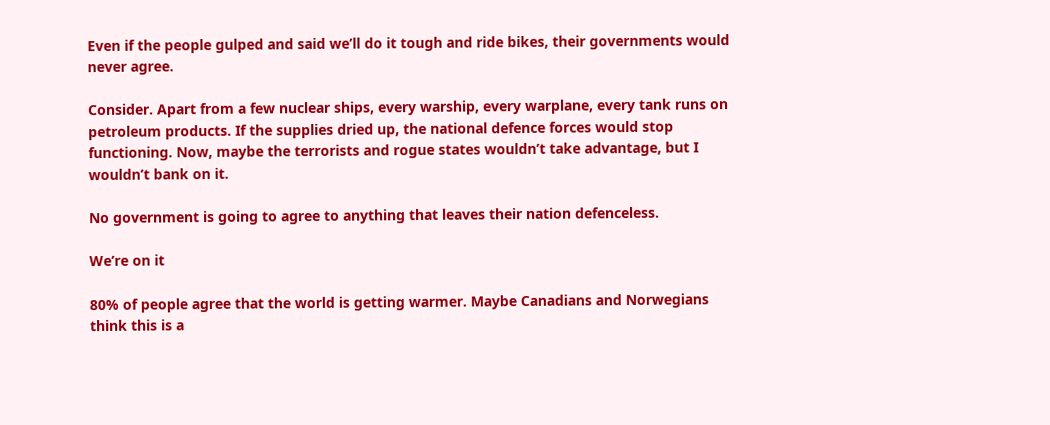Even if the people gulped and said we’ll do it tough and ride bikes, their governments would never agree.

Consider. Apart from a few nuclear ships, every warship, every warplane, every tank runs on petroleum products. If the supplies dried up, the national defence forces would stop functioning. Now, maybe the terrorists and rogue states wouldn’t take advantage, but I wouldn’t bank on it.

No government is going to agree to anything that leaves their nation defenceless.

We’re on it

80% of people agree that the world is getting warmer. Maybe Canadians and Norwegians think this is a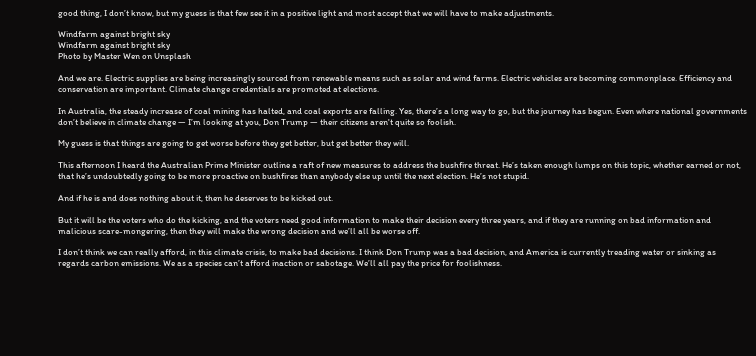good thing, I don’t know, but my guess is that few see it in a positive light and most accept that we will have to make adjustments.

Windfarm against bright sky
Windfarm against bright sky
Photo by Master Wen on Unsplash

And we are. Electric supplies are being increasingly sourced from renewable means such as solar and wind farms. Electric vehicles are becoming commonplace. Efficiency and conservation are important. Climate change credentials are promoted at elections.

In Australia, the steady increase of coal mining has halted, and coal exports are falling. Yes, there’s a long way to go, but the journey has begun. Even where national governments don’t believe in climate change — I’m looking at you, Don Trump — their citizens aren't quite so foolish.

My guess is that things are going to get worse before they get better, but get better they will.

This afternoon I heard the Australian Prime Minister outline a raft of new measures to address the bushfire threat. He’s taken enough lumps on this topic, whether earned or not, that he’s undoubtedly going to be more proactive on bushfires than anybody else up until the next election. He’s not stupid.

And if he is and does nothing about it, then he deserves to be kicked out.

But it will be the voters who do the kicking, and the voters need good information to make their decision every three years, and if they are running on bad information and malicious scare-mongering, then they will make the wrong decision and we’ll all be worse off.

I don’t think we can really afford, in this climate crisis, to make bad decisions. I think Don Trump was a bad decision, and America is currently treading water or sinking as regards carbon emissions. We as a species can’t afford inaction or sabotage. We’ll all pay the price for foolishness.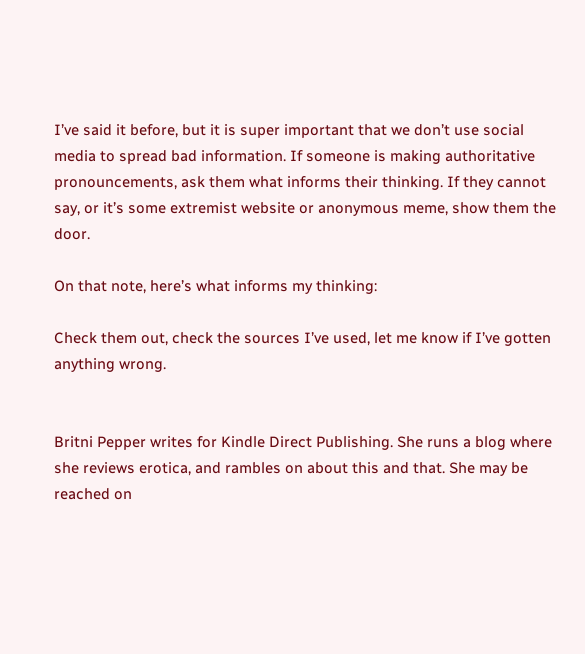I’ve said it before, but it is super important that we don’t use social media to spread bad information. If someone is making authoritative pronouncements, ask them what informs their thinking. If they cannot say, or it’s some extremist website or anonymous meme, show them the door.

On that note, here’s what informs my thinking:

Check them out, check the sources I’ve used, let me know if I’ve gotten anything wrong.


Britni Pepper writes for Kindle Direct Publishing. She runs a blog where she reviews erotica, and rambles on about this and that. She may be reached on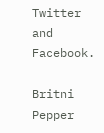Twitter and Facebook.

Britni Pepper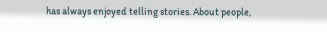has always enjoyed telling stories. About people,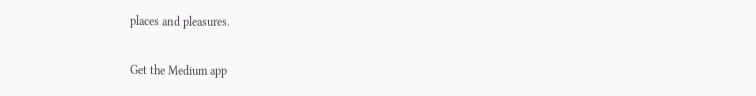places and pleasures.

Get the Medium app